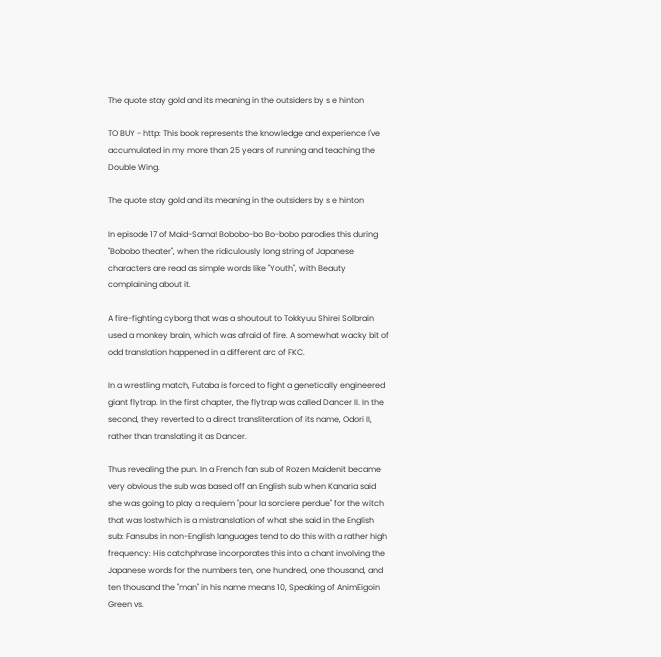The quote stay gold and its meaning in the outsiders by s e hinton

TO BUY - http: This book represents the knowledge and experience I've accumulated in my more than 25 years of running and teaching the Double Wing.

The quote stay gold and its meaning in the outsiders by s e hinton

In episode 17 of Maid-Sama! Bobobo-bo Bo-bobo parodies this during "Bobobo theater", when the ridiculously long string of Japanese characters are read as simple words like "Youth", with Beauty complaining about it.

A fire-fighting cyborg that was a shoutout to Tokkyuu Shirei Solbrain used a monkey brain, which was afraid of fire. A somewhat wacky bit of odd translation happened in a different arc of FKC.

In a wrestling match, Futaba is forced to fight a genetically engineered giant flytrap. In the first chapter, the flytrap was called Dancer II. In the second, they reverted to a direct transliteration of its name, Odori II, rather than translating it as Dancer.

Thus revealing the pun. In a French fan sub of Rozen Maidenit became very obvious the sub was based off an English sub when Kanaria said she was going to play a requiem "pour la sorciere perdue" for the witch that was lostwhich is a mistranslation of what she said in the English sub: Fansubs in non-English languages tend to do this with a rather high frequency: His catchphrase incorporates this into a chant involving the Japanese words for the numbers ten, one hundred, one thousand, and ten thousand the "man" in his name means 10, Speaking of AnimEigoin Green vs.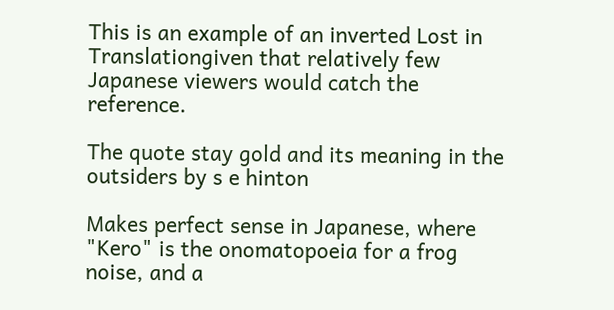This is an example of an inverted Lost in Translationgiven that relatively few Japanese viewers would catch the reference.

The quote stay gold and its meaning in the outsiders by s e hinton

Makes perfect sense in Japanese, where "Kero" is the onomatopoeia for a frog noise, and a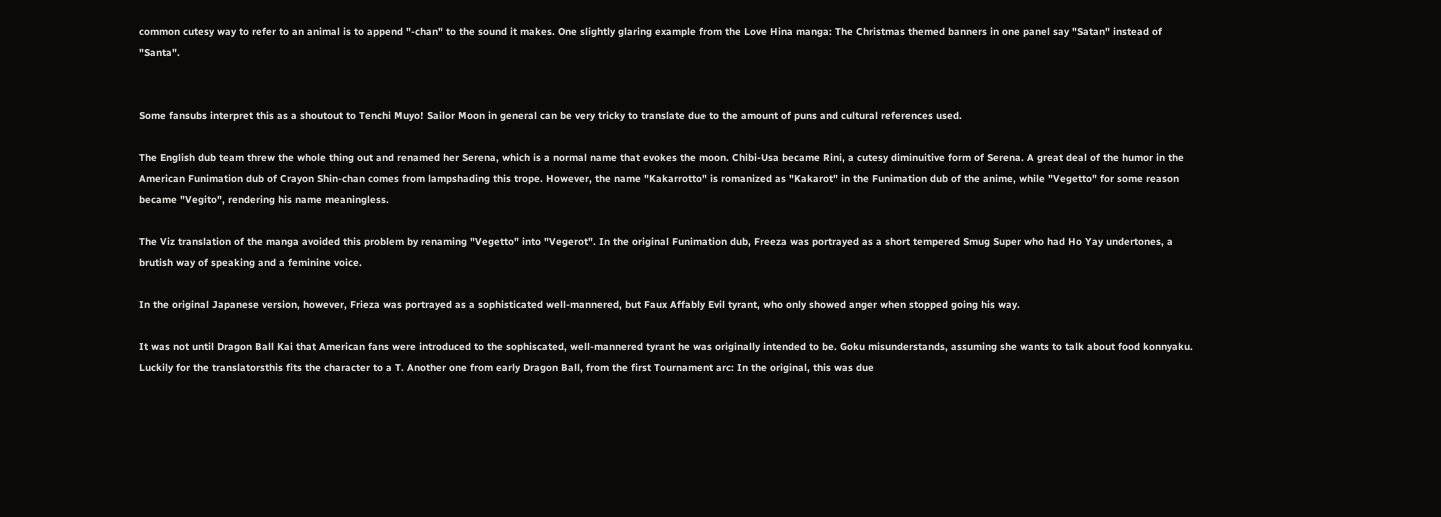common cutesy way to refer to an animal is to append "-chan" to the sound it makes. One slightly glaring example from the Love Hina manga: The Christmas themed banners in one panel say "Satan" instead of "Santa".


Some fansubs interpret this as a shoutout to Tenchi Muyo! Sailor Moon in general can be very tricky to translate due to the amount of puns and cultural references used.

The English dub team threw the whole thing out and renamed her Serena, which is a normal name that evokes the moon. Chibi-Usa became Rini, a cutesy diminuitive form of Serena. A great deal of the humor in the American Funimation dub of Crayon Shin-chan comes from lampshading this trope. However, the name "Kakarrotto" is romanized as "Kakarot" in the Funimation dub of the anime, while "Vegetto" for some reason became "Vegito", rendering his name meaningless.

The Viz translation of the manga avoided this problem by renaming "Vegetto" into "Vegerot". In the original Funimation dub, Freeza was portrayed as a short tempered Smug Super who had Ho Yay undertones, a brutish way of speaking and a feminine voice.

In the original Japanese version, however, Frieza was portrayed as a sophisticated well-mannered, but Faux Affably Evil tyrant, who only showed anger when stopped going his way.

It was not until Dragon Ball Kai that American fans were introduced to the sophiscated, well-mannered tyrant he was originally intended to be. Goku misunderstands, assuming she wants to talk about food konnyaku. Luckily for the translatorsthis fits the character to a T. Another one from early Dragon Ball, from the first Tournament arc: In the original, this was due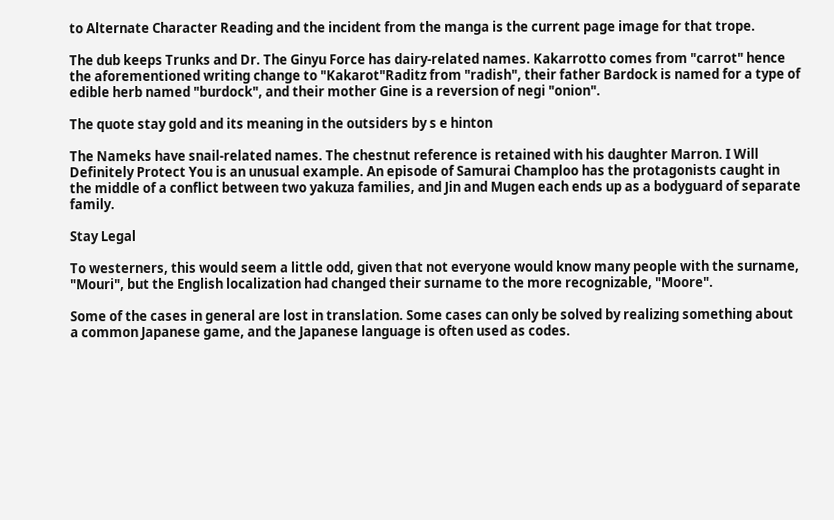to Alternate Character Reading and the incident from the manga is the current page image for that trope.

The dub keeps Trunks and Dr. The Ginyu Force has dairy-related names. Kakarrotto comes from "carrot" hence the aforementioned writing change to "Kakarot"Raditz from "radish", their father Bardock is named for a type of edible herb named "burdock", and their mother Gine is a reversion of negi "onion".

The quote stay gold and its meaning in the outsiders by s e hinton

The Nameks have snail-related names. The chestnut reference is retained with his daughter Marron. I Will Definitely Protect You is an unusual example. An episode of Samurai Champloo has the protagonists caught in the middle of a conflict between two yakuza families, and Jin and Mugen each ends up as a bodyguard of separate family.

Stay Legal

To westerners, this would seem a little odd, given that not everyone would know many people with the surname, "Mouri", but the English localization had changed their surname to the more recognizable, "Moore".

Some of the cases in general are lost in translation. Some cases can only be solved by realizing something about a common Japanese game, and the Japanese language is often used as codes.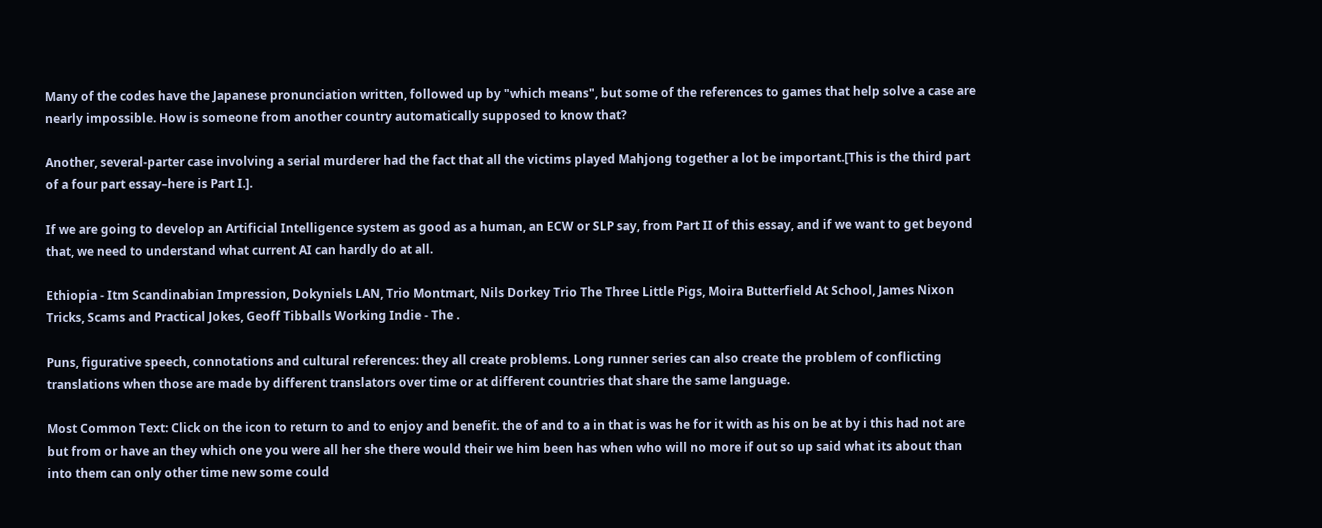Many of the codes have the Japanese pronunciation written, followed up by "which means", but some of the references to games that help solve a case are nearly impossible. How is someone from another country automatically supposed to know that?

Another, several-parter case involving a serial murderer had the fact that all the victims played Mahjong together a lot be important.[This is the third part of a four part essay–here is Part I.].

If we are going to develop an Artificial Intelligence system as good as a human, an ECW or SLP say, from Part II of this essay, and if we want to get beyond that, we need to understand what current AI can hardly do at all.

Ethiopia - Itm Scandinabian Impression, Dokyniels LAN, Trio Montmart, Nils Dorkey Trio The Three Little Pigs, Moira Butterfield At School, James Nixon Tricks, Scams and Practical Jokes, Geoff Tibballs Working Indie - The .

Puns, figurative speech, connotations and cultural references: they all create problems. Long runner series can also create the problem of conflicting translations when those are made by different translators over time or at different countries that share the same language.

Most Common Text: Click on the icon to return to and to enjoy and benefit. the of and to a in that is was he for it with as his on be at by i this had not are but from or have an they which one you were all her she there would their we him been has when who will no more if out so up said what its about than into them can only other time new some could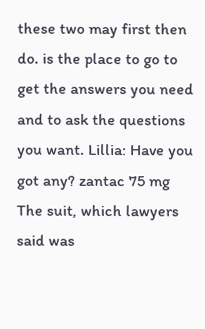these two may first then do. is the place to go to get the answers you need and to ask the questions you want. Lillia: Have you got any? zantac 75 mg The suit, which lawyers said was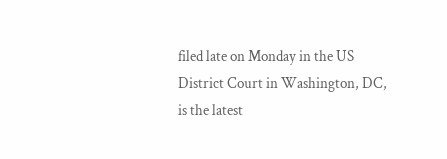filed late on Monday in the US District Court in Washington, DC, is the latest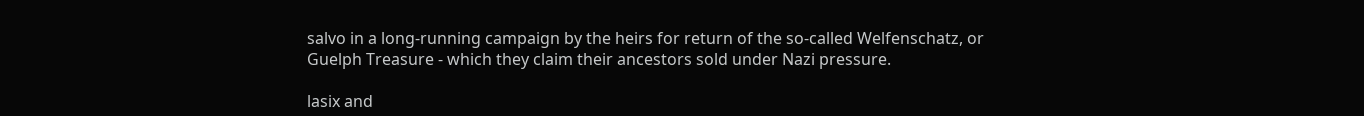salvo in a long-running campaign by the heirs for return of the so-called Welfenschatz, or Guelph Treasure - which they claim their ancestors sold under Nazi pressure.

lasix and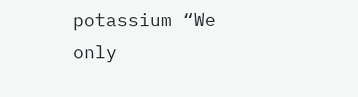potassium “We only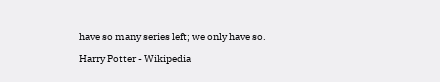have so many series left; we only have so.

Harry Potter - Wikipedia